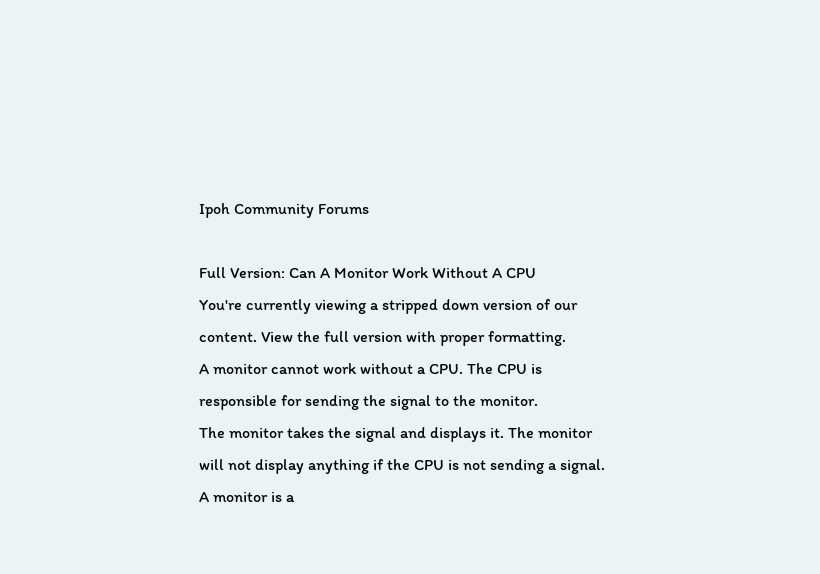Ipoh Community Forums

Full Version: Can A Monitor Work Without A CPU
You're currently viewing a stripped down version of our content. View the full version with proper formatting.
A monitor cannot work without a CPU. The CPU is responsible for sending the signal to the monitor.
The monitor takes the signal and displays it. The monitor will not display anything if the CPU is not sending a signal.
A monitor is a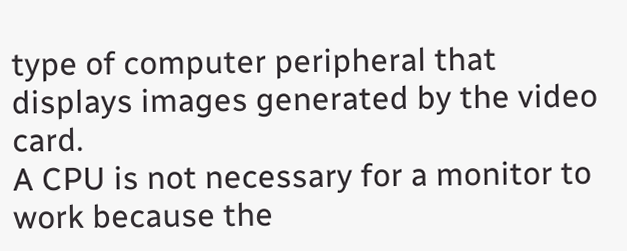type of computer peripheral that displays images generated by the video card.
A CPU is not necessary for a monitor to work because the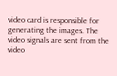video card is responsible for generating the images. The video signals are sent from the video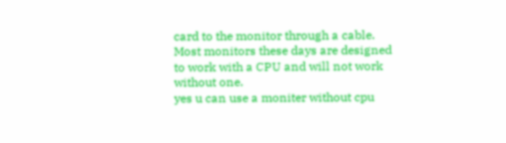card to the monitor through a cable. Most monitors these days are designed to work with a CPU and will not work without one.
yes u can use a moniter without cpu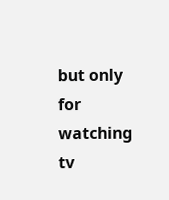but only for watching tv